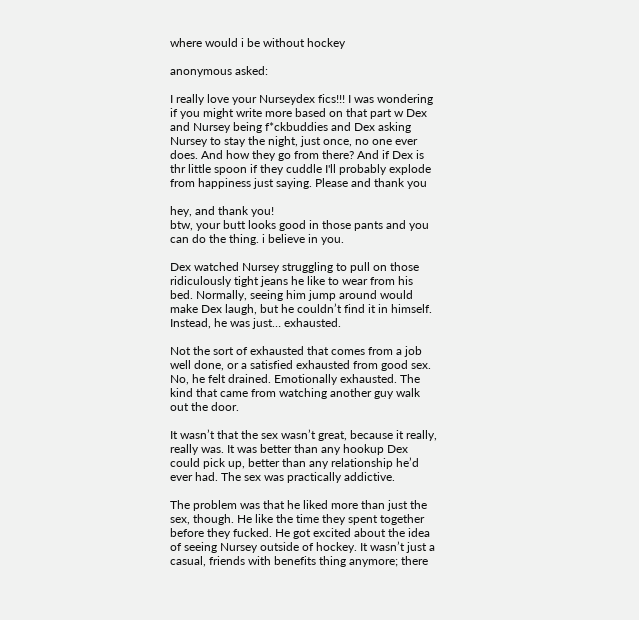where would i be without hockey

anonymous asked:

I really love your Nurseydex fics!!! I was wondering if you might write more based on that part w Dex and Nursey being f*ckbuddies and Dex asking Nursey to stay the night, just once, no one ever does. And how they go from there? And if Dex is thr little spoon if they cuddle I'll probably explode from happiness just saying. Please and thank you

hey, and thank you!
btw, your butt looks good in those pants and you can do the thing. i believe in you.

Dex watched Nursey struggling to pull on those ridiculously tight jeans he like to wear from his bed. Normally, seeing him jump around would make Dex laugh, but he couldn’t find it in himself. Instead, he was just… exhausted.

Not the sort of exhausted that comes from a job well done, or a satisfied exhausted from good sex. No, he felt drained. Emotionally exhausted. The kind that came from watching another guy walk out the door.

It wasn’t that the sex wasn’t great, because it really, really was. It was better than any hookup Dex could pick up, better than any relationship he’d ever had. The sex was practically addictive.

The problem was that he liked more than just the sex, though. He like the time they spent together before they fucked. He got excited about the idea of seeing Nursey outside of hockey. It wasn’t just a casual, friends with benefits thing anymore; there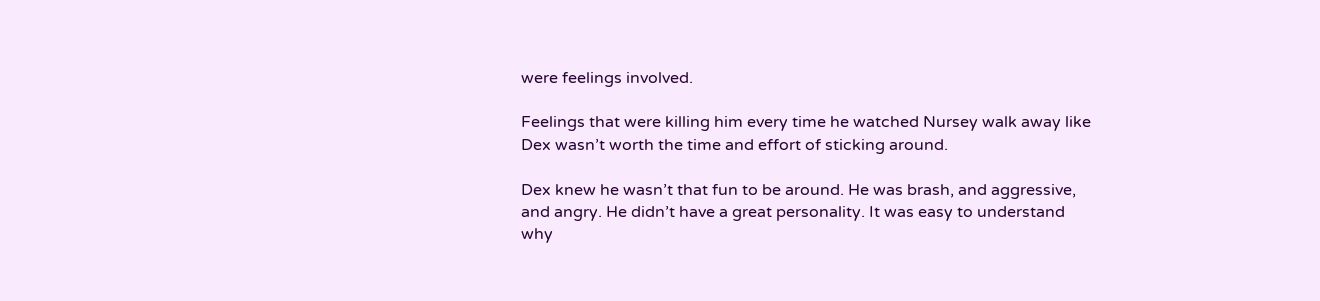were feelings involved.

Feelings that were killing him every time he watched Nursey walk away like Dex wasn’t worth the time and effort of sticking around.

Dex knew he wasn’t that fun to be around. He was brash, and aggressive, and angry. He didn’t have a great personality. It was easy to understand why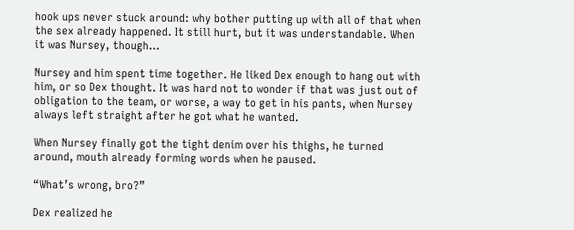hook ups never stuck around: why bother putting up with all of that when the sex already happened. It still hurt, but it was understandable. When it was Nursey, though…

Nursey and him spent time together. He liked Dex enough to hang out with him, or so Dex thought. It was hard not to wonder if that was just out of obligation to the team, or worse, a way to get in his pants, when Nursey always left straight after he got what he wanted.

When Nursey finally got the tight denim over his thighs, he turned around, mouth already forming words when he paused.

“What’s wrong, bro?”

Dex realized he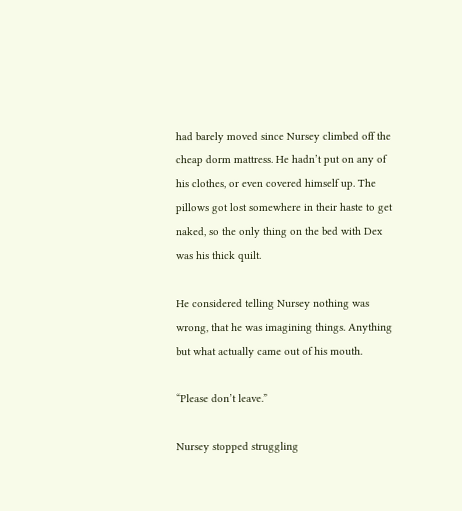had barely moved since Nursey climbed off the cheap dorm mattress. He hadn’t put on any of his clothes, or even covered himself up. The pillows got lost somewhere in their haste to get naked, so the only thing on the bed with Dex was his thick quilt.

He considered telling Nursey nothing was wrong, that he was imagining things. Anything but what actually came out of his mouth.

“Please don’t leave.”

Nursey stopped struggling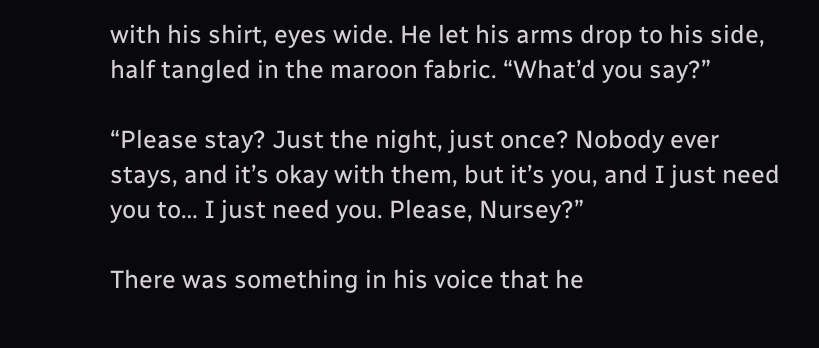with his shirt, eyes wide. He let his arms drop to his side, half tangled in the maroon fabric. “What’d you say?”

“Please stay? Just the night, just once? Nobody ever stays, and it’s okay with them, but it’s you, and I just need you to… I just need you. Please, Nursey?”

There was something in his voice that he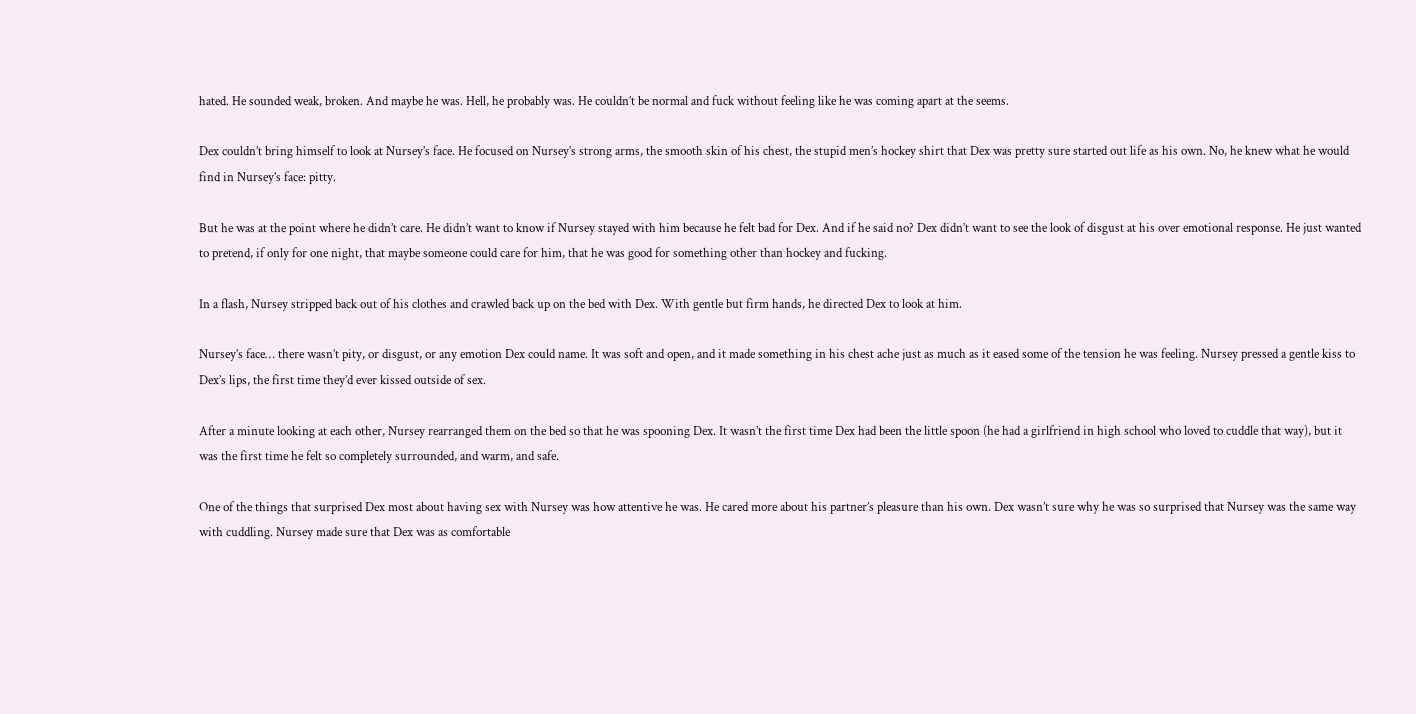hated. He sounded weak, broken. And maybe he was. Hell, he probably was. He couldn’t be normal and fuck without feeling like he was coming apart at the seems.

Dex couldn’t bring himself to look at Nursey’s face. He focused on Nursey’s strong arms, the smooth skin of his chest, the stupid men’s hockey shirt that Dex was pretty sure started out life as his own. No, he knew what he would find in Nursey’s face: pitty.

But he was at the point where he didn’t care. He didn’t want to know if Nursey stayed with him because he felt bad for Dex. And if he said no? Dex didn’t want to see the look of disgust at his over emotional response. He just wanted to pretend, if only for one night, that maybe someone could care for him, that he was good for something other than hockey and fucking.

In a flash, Nursey stripped back out of his clothes and crawled back up on the bed with Dex. With gentle but firm hands, he directed Dex to look at him.

Nursey’s face… there wasn’t pity, or disgust, or any emotion Dex could name. It was soft and open, and it made something in his chest ache just as much as it eased some of the tension he was feeling. Nursey pressed a gentle kiss to Dex’s lips, the first time they’d ever kissed outside of sex.

After a minute looking at each other, Nursey rearranged them on the bed so that he was spooning Dex. It wasn’t the first time Dex had been the little spoon (he had a girlfriend in high school who loved to cuddle that way), but it was the first time he felt so completely surrounded, and warm, and safe.

One of the things that surprised Dex most about having sex with Nursey was how attentive he was. He cared more about his partner’s pleasure than his own. Dex wasn’t sure why he was so surprised that Nursey was the same way with cuddling. Nursey made sure that Dex was as comfortable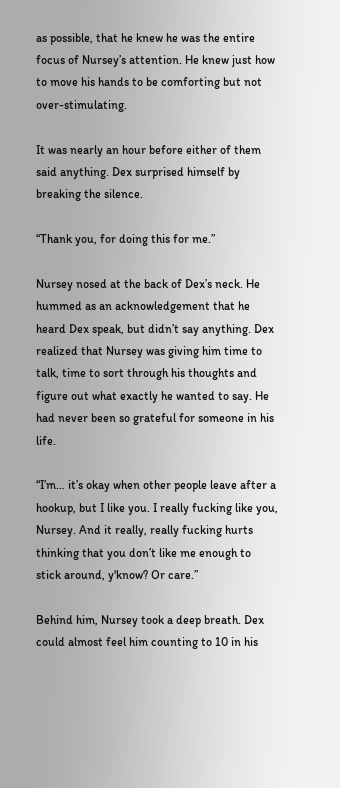as possible, that he knew he was the entire focus of Nursey’s attention. He knew just how to move his hands to be comforting but not over-stimulating.

It was nearly an hour before either of them said anything. Dex surprised himself by breaking the silence.

“Thank you, for doing this for me.”

Nursey nosed at the back of Dex’s neck. He hummed as an acknowledgement that he heard Dex speak, but didn’t say anything. Dex realized that Nursey was giving him time to talk, time to sort through his thoughts and figure out what exactly he wanted to say. He had never been so grateful for someone in his life.

“I’m… it’s okay when other people leave after a hookup, but I like you. I really fucking like you, Nursey. And it really, really fucking hurts thinking that you don’t like me enough to stick around, y'know? Or care.”

Behind him, Nursey took a deep breath. Dex could almost feel him counting to 10 in his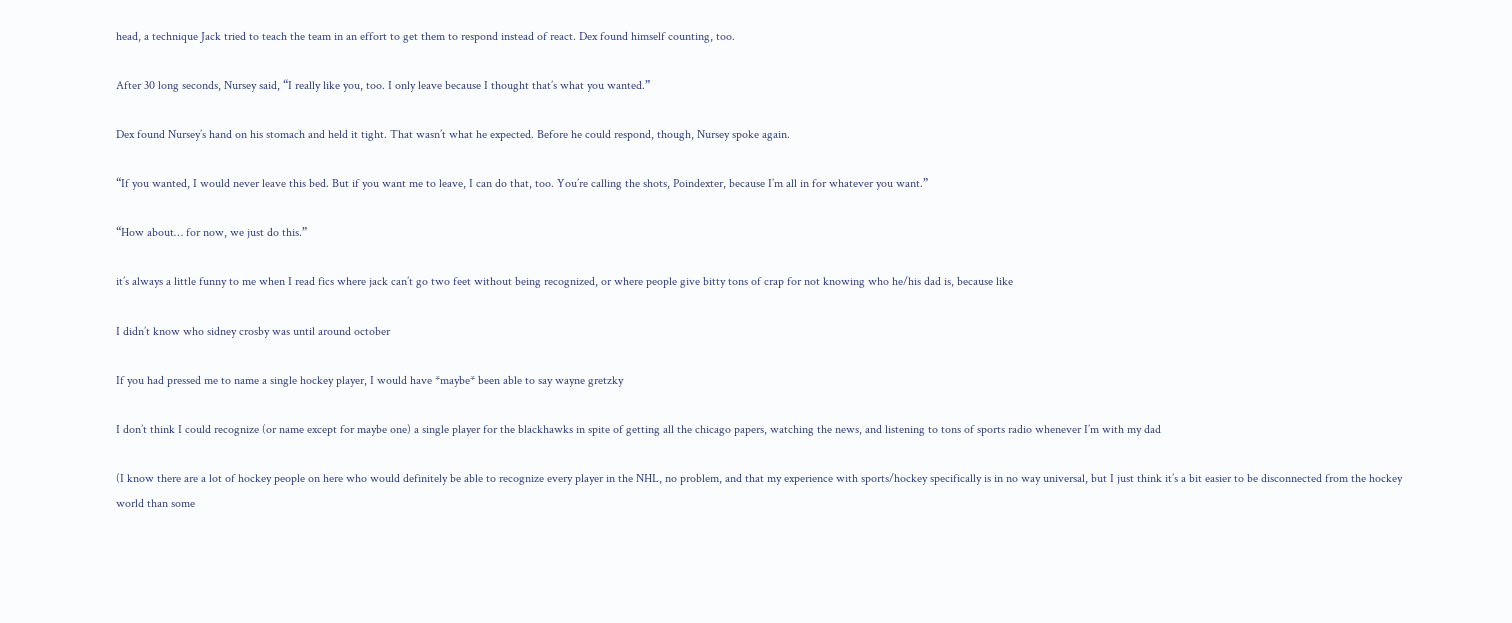head, a technique Jack tried to teach the team in an effort to get them to respond instead of react. Dex found himself counting, too.

After 30 long seconds, Nursey said, “I really like you, too. I only leave because I thought that’s what you wanted.”

Dex found Nursey’s hand on his stomach and held it tight. That wasn’t what he expected. Before he could respond, though, Nursey spoke again.

“If you wanted, I would never leave this bed. But if you want me to leave, I can do that, too. You’re calling the shots, Poindexter, because I’m all in for whatever you want.”

“How about… for now, we just do this.”

it’s always a little funny to me when I read fics where jack can’t go two feet without being recognized, or where people give bitty tons of crap for not knowing who he/his dad is, because like

I didn’t know who sidney crosby was until around october

If you had pressed me to name a single hockey player, I would have *maybe* been able to say wayne gretzky

I don’t think I could recognize (or name except for maybe one) a single player for the blackhawks in spite of getting all the chicago papers, watching the news, and listening to tons of sports radio whenever I’m with my dad

(I know there are a lot of hockey people on here who would definitely be able to recognize every player in the NHL, no problem, and that my experience with sports/hockey specifically is in no way universal, but I just think it’s a bit easier to be disconnected from the hockey world than some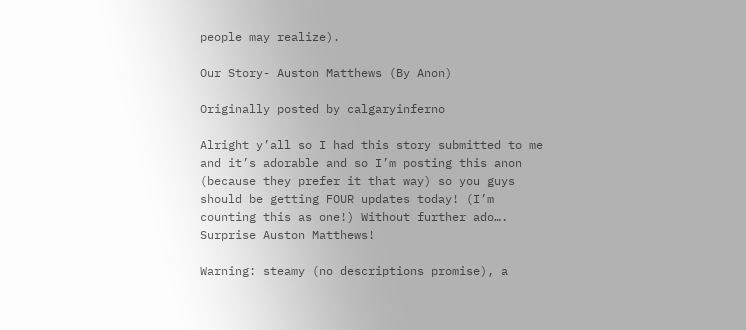people may realize).

Our Story- Auston Matthews (By Anon)

Originally posted by calgaryinferno

Alright y’all so I had this story submitted to me and it’s adorable and so I’m posting this anon (because they prefer it that way) so you guys should be getting FOUR updates today! (I’m counting this as one!) Without further ado…. Surprise Auston Matthews!

Warning: steamy (no descriptions promise), a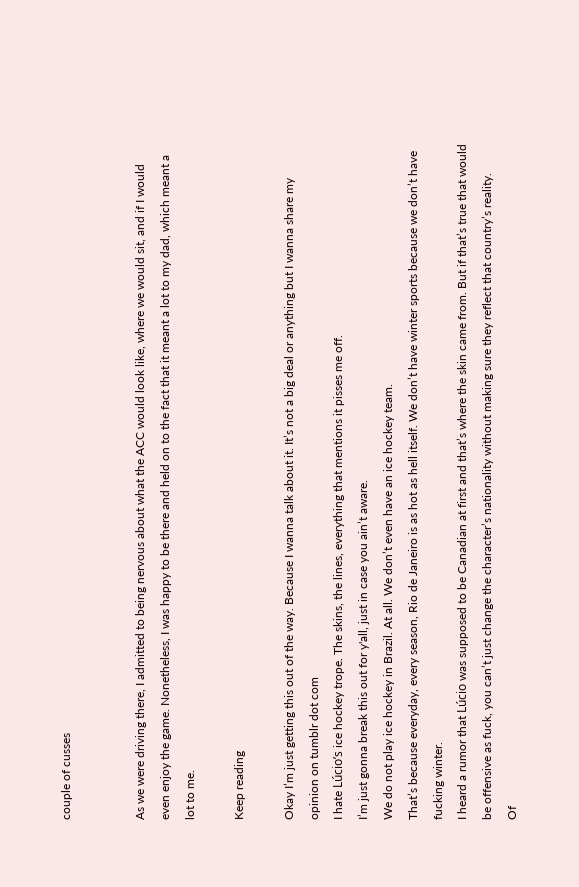couple of cusses


As we were driving there, I admitted to being nervous about what the ACC would look like, where we would sit, and if I would even enjoy the game. Nonetheless, I was happy to be there and held on to the fact that it meant a lot to my dad, which meant a lot to me.

Keep reading

Okay I’m just getting this out of the way. Because I wanna talk about it. It’s not a big deal or anything but I wanna share my opinion on tumblr dot com
I hate Lúcio’s ice hockey trope. The skins, the lines, everything that mentions it pisses me off.
I’m just gonna break this out for y'all, just in case you ain’t aware.
We do not play ice hockey in Brazil. At all. We don’t even have an ice hockey team.
That’s because everyday, every season, Rio de Janeiro is as hot as hell itself. We don’t have winter sports because we don’t have fucking winter.
I heard a rumor that Lúcio was supposed to be Canadian at first and that’s where the skin came from. But if that’s true that would be offensive as fuck, you can’t just change the character’s nationality without making sure they reflect that country’s reality.
Of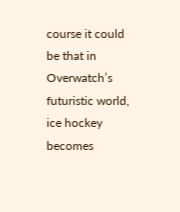course it could be that in Overwatch’s futuristic world, ice hockey becomes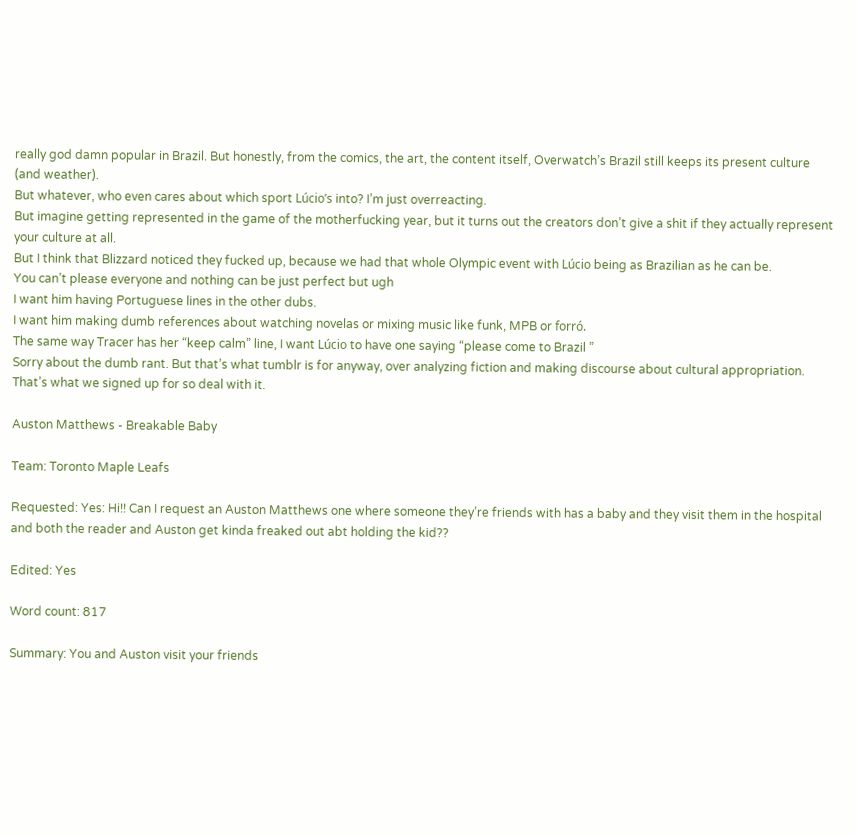really god damn popular in Brazil. But honestly, from the comics, the art, the content itself, Overwatch’s Brazil still keeps its present culture (and weather).
But whatever, who even cares about which sport Lúcio’s into? I’m just overreacting.
But imagine getting represented in the game of the motherfucking year, but it turns out the creators don’t give a shit if they actually represent your culture at all.
But I think that Blizzard noticed they fucked up, because we had that whole Olympic event with Lúcio being as Brazilian as he can be.
You can’t please everyone and nothing can be just perfect but ugh
I want him having Portuguese lines in the other dubs.
I want him making dumb references about watching novelas or mixing music like funk, MPB or forró.
The same way Tracer has her “keep calm” line, I want Lúcio to have one saying “please come to Brazil ”
Sorry about the dumb rant. But that’s what tumblr is for anyway, over analyzing fiction and making discourse about cultural appropriation. That’s what we signed up for so deal with it.

Auston Matthews - Breakable Baby

Team: Toronto Maple Leafs

Requested: Yes: Hi!! Can I request an Auston Matthews one where someone they’re friends with has a baby and they visit them in the hospital and both the reader and Auston get kinda freaked out abt holding the kid??

Edited: Yes

Word count: 817

Summary: You and Auston visit your friends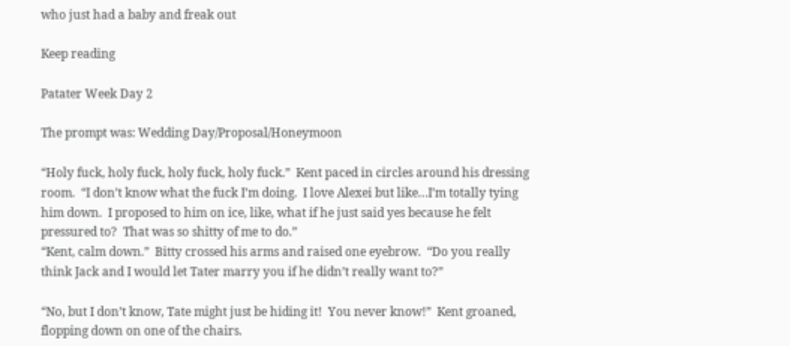who just had a baby and freak out

Keep reading

Patater Week Day 2

The prompt was: Wedding Day/Proposal/Honeymoon

“Holy fuck, holy fuck, holy fuck, holy fuck.”  Kent paced in circles around his dressing room.  “I don’t know what the fuck I’m doing.  I love Alexei but like…I’m totally tying him down.  I proposed to him on ice, like, what if he just said yes because he felt pressured to?  That was so shitty of me to do.”
“Kent, calm down.”  Bitty crossed his arms and raised one eyebrow.  “Do you really think Jack and I would let Tater marry you if he didn’t really want to?”

“No, but I don’t know, Tate might just be hiding it!  You never know!”  Kent groaned, flopping down on one of the chairs.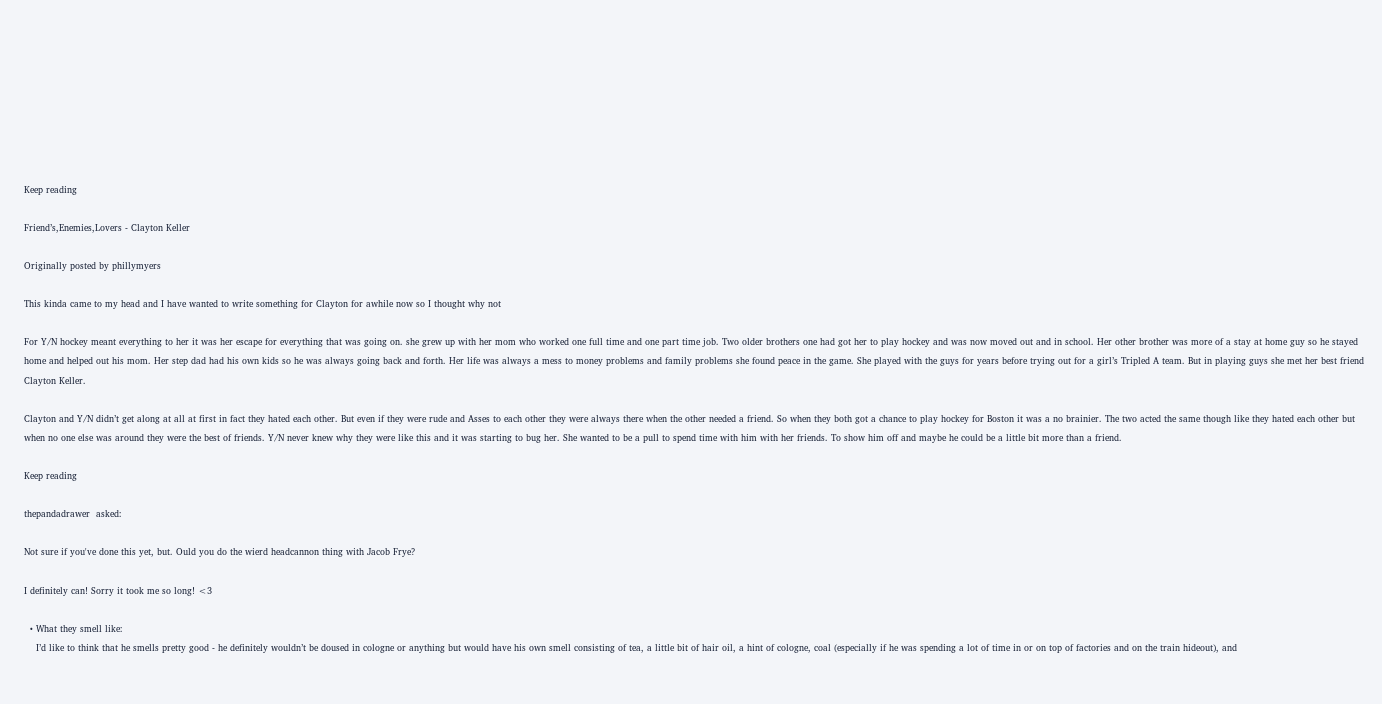Keep reading

Friend’s,Enemies,Lovers - Clayton Keller

Originally posted by phillymyers

This kinda came to my head and I have wanted to write something for Clayton for awhile now so I thought why not

For Y/N hockey meant everything to her it was her escape for everything that was going on. she grew up with her mom who worked one full time and one part time job. Two older brothers one had got her to play hockey and was now moved out and in school. Her other brother was more of a stay at home guy so he stayed home and helped out his mom. Her step dad had his own kids so he was always going back and forth. Her life was always a mess to money problems and family problems she found peace in the game. She played with the guys for years before trying out for a girl’s Tripled A team. But in playing guys she met her best friend Clayton Keller.

Clayton and Y/N didn’t get along at all at first in fact they hated each other. But even if they were rude and Asses to each other they were always there when the other needed a friend. So when they both got a chance to play hockey for Boston it was a no brainier. The two acted the same though like they hated each other but when no one else was around they were the best of friends. Y/N never knew why they were like this and it was starting to bug her. She wanted to be a pull to spend time with him with her friends. To show him off and maybe he could be a little bit more than a friend.

Keep reading

thepandadrawer  asked:

Not sure if you've done this yet, but. Ould you do the wierd headcannon thing with Jacob Frye?

I definitely can! Sorry it took me so long! <3

  • What they smell like:
    I’d like to think that he smells pretty good - he definitely wouldn’t be doused in cologne or anything but would have his own smell consisting of tea, a little bit of hair oil, a hint of cologne, coal (especially if he was spending a lot of time in or on top of factories and on the train hideout), and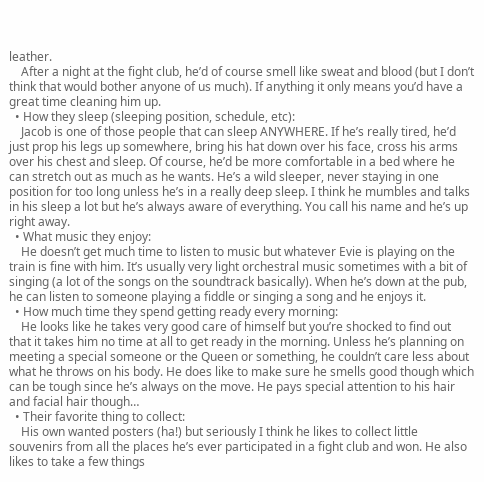leather.
    After a night at the fight club, he’d of course smell like sweat and blood (but I don’t think that would bother anyone of us much). If anything it only means you’d have a great time cleaning him up.
  • How they sleep (sleeping position, schedule, etc):
    Jacob is one of those people that can sleep ANYWHERE. If he’s really tired, he’d just prop his legs up somewhere, bring his hat down over his face, cross his arms over his chest and sleep. Of course, he’d be more comfortable in a bed where he can stretch out as much as he wants. He’s a wild sleeper, never staying in one position for too long unless he’s in a really deep sleep. I think he mumbles and talks in his sleep a lot but he’s always aware of everything. You call his name and he’s up right away.
  • What music they enjoy:
    He doesn’t get much time to listen to music but whatever Evie is playing on the train is fine with him. It’s usually very light orchestral music sometimes with a bit of singing (a lot of the songs on the soundtrack basically). When he’s down at the pub, he can listen to someone playing a fiddle or singing a song and he enjoys it.
  • How much time they spend getting ready every morning:
    He looks like he takes very good care of himself but you’re shocked to find out that it takes him no time at all to get ready in the morning. Unless he’s planning on meeting a special someone or the Queen or something, he couldn’t care less about what he throws on his body. He does like to make sure he smells good though which can be tough since he’s always on the move. He pays special attention to his hair and facial hair though…
  • Their favorite thing to collect:
    His own wanted posters (ha!) but seriously I think he likes to collect little souvenirs from all the places he’s ever participated in a fight club and won. He also likes to take a few things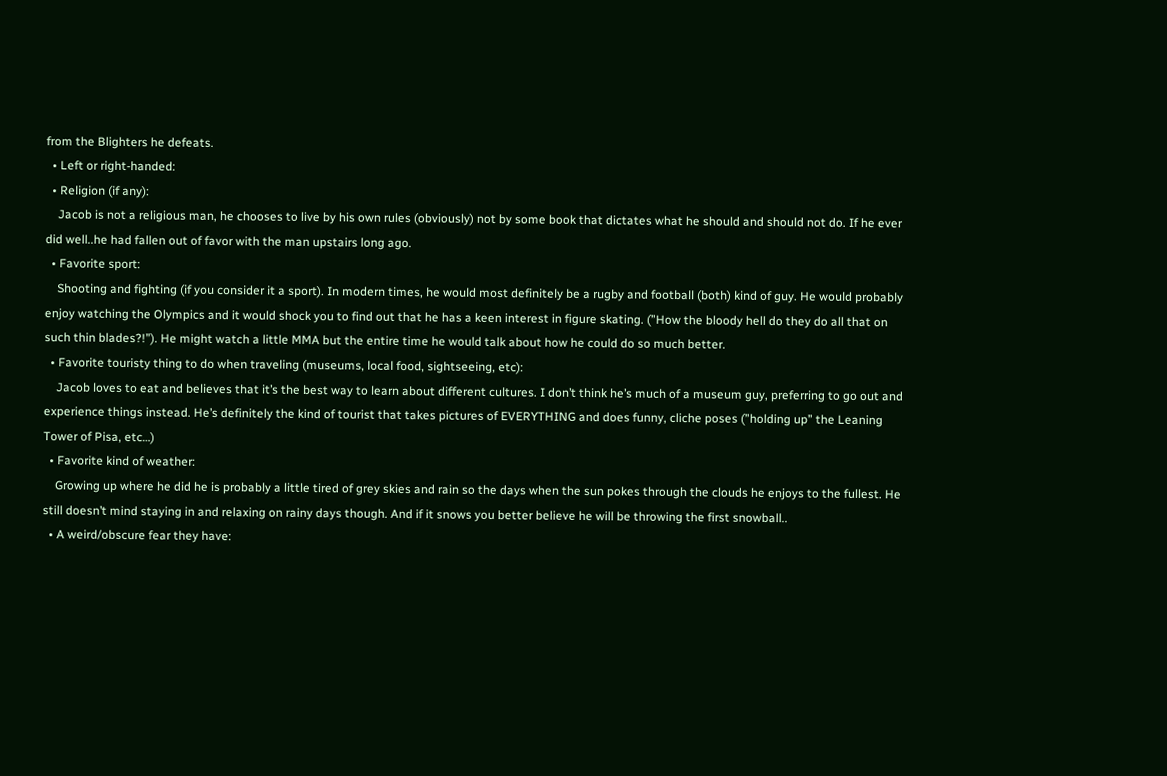from the Blighters he defeats.
  • Left or right-handed:
  • Religion (if any):
    Jacob is not a religious man, he chooses to live by his own rules (obviously) not by some book that dictates what he should and should not do. If he ever did well..he had fallen out of favor with the man upstairs long ago.
  • Favorite sport:
    Shooting and fighting (if you consider it a sport). In modern times, he would most definitely be a rugby and football (both) kind of guy. He would probably enjoy watching the Olympics and it would shock you to find out that he has a keen interest in figure skating. (”How the bloody hell do they do all that on such thin blades?!”). He might watch a little MMA but the entire time he would talk about how he could do so much better.
  • Favorite touristy thing to do when traveling (museums, local food, sightseeing, etc):
    Jacob loves to eat and believes that it’s the best way to learn about different cultures. I don’t think he’s much of a museum guy, preferring to go out and experience things instead. He’s definitely the kind of tourist that takes pictures of EVERYTHING and does funny, cliche poses (”holding up” the Leaning Tower of Pisa, etc…)
  • Favorite kind of weather:
    Growing up where he did he is probably a little tired of grey skies and rain so the days when the sun pokes through the clouds he enjoys to the fullest. He still doesn’t mind staying in and relaxing on rainy days though. And if it snows you better believe he will be throwing the first snowball..
  • A weird/obscure fear they have: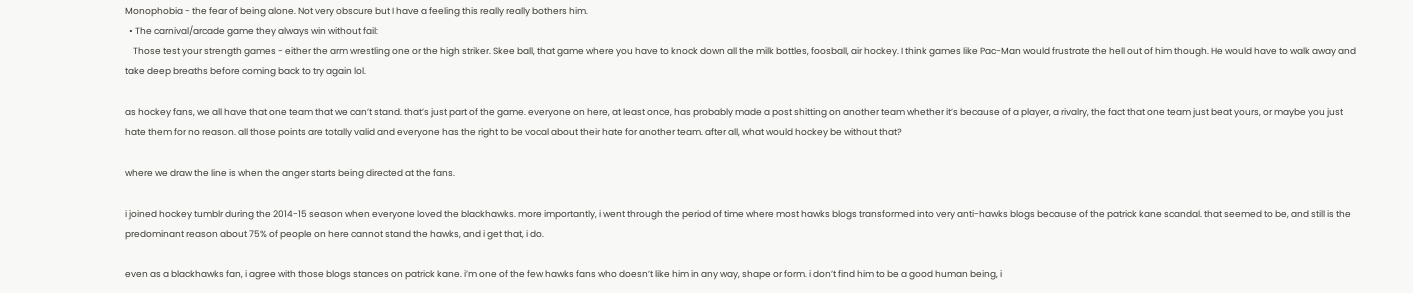Monophobia - the fear of being alone. Not very obscure but I have a feeling this really really bothers him.
  • The carnival/arcade game they always win without fail:
    Those test your strength games - either the arm wrestling one or the high striker. Skee ball, that game where you have to knock down all the milk bottles, foosball, air hockey. I think games like Pac-Man would frustrate the hell out of him though. He would have to walk away and take deep breaths before coming back to try again lol.

as hockey fans, we all have that one team that we can’t stand. that’s just part of the game. everyone on here, at least once, has probably made a post shitting on another team whether it’s because of a player, a rivalry, the fact that one team just beat yours, or maybe you just hate them for no reason. all those points are totally valid and everyone has the right to be vocal about their hate for another team. after all, what would hockey be without that?

where we draw the line is when the anger starts being directed at the fans.

i joined hockey tumblr during the 2014-15 season when everyone loved the blackhawks. more importantly, i went through the period of time where most hawks blogs transformed into very anti-hawks blogs because of the patrick kane scandal. that seemed to be, and still is the predominant reason about 75% of people on here cannot stand the hawks, and i get that, i do.

even as a blackhawks fan, i agree with those blogs stances on patrick kane. i’m one of the few hawks fans who doesn’t like him in any way, shape or form. i don’t find him to be a good human being, i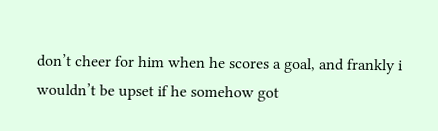don’t cheer for him when he scores a goal, and frankly i wouldn’t be upset if he somehow got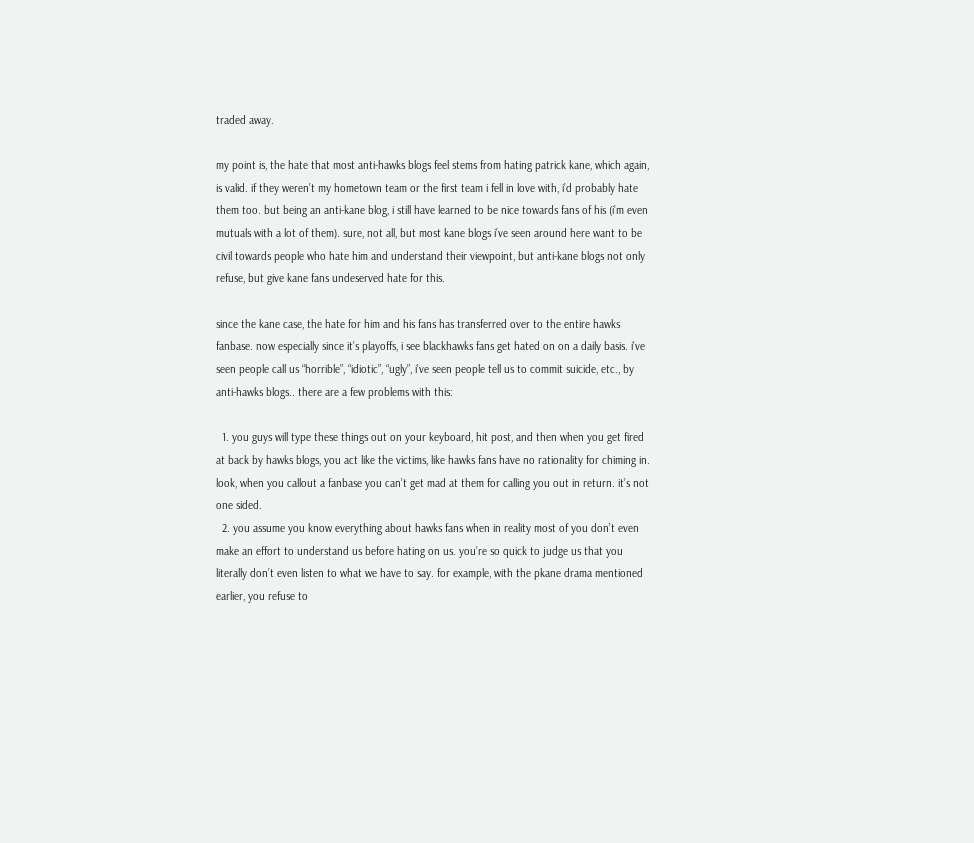traded away.

my point is, the hate that most anti-hawks blogs feel stems from hating patrick kane, which again, is valid. if they weren’t my hometown team or the first team i fell in love with, i’d probably hate them too. but being an anti-kane blog, i still have learned to be nice towards fans of his (i’m even mutuals with a lot of them). sure, not all, but most kane blogs i’ve seen around here want to be civil towards people who hate him and understand their viewpoint, but anti-kane blogs not only refuse, but give kane fans undeserved hate for this.

since the kane case, the hate for him and his fans has transferred over to the entire hawks fanbase. now especially since it’s playoffs, i see blackhawks fans get hated on on a daily basis. i’ve seen people call us “horrible”, “idiotic”, “ugly”, i’ve seen people tell us to commit suicide, etc., by anti-hawks blogs.. there are a few problems with this:

  1. you guys will type these things out on your keyboard, hit post, and then when you get fired at back by hawks blogs, you act like the victims, like hawks fans have no rationality for chiming in. look, when you callout a fanbase you can’t get mad at them for calling you out in return. it’s not one sided.
  2. you assume you know everything about hawks fans when in reality most of you don’t even make an effort to understand us before hating on us. you’re so quick to judge us that you literally don’t even listen to what we have to say. for example, with the pkane drama mentioned earlier, you refuse to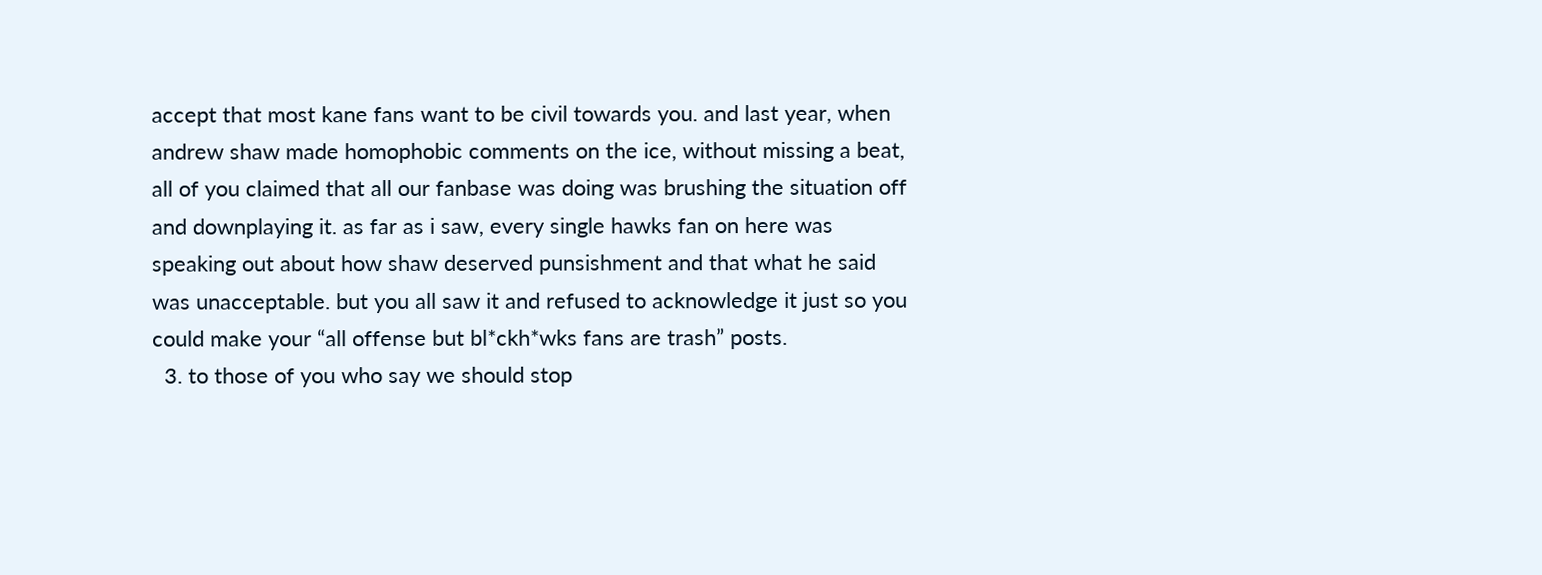accept that most kane fans want to be civil towards you. and last year, when andrew shaw made homophobic comments on the ice, without missing a beat, all of you claimed that all our fanbase was doing was brushing the situation off and downplaying it. as far as i saw, every single hawks fan on here was speaking out about how shaw deserved punsishment and that what he said was unacceptable. but you all saw it and refused to acknowledge it just so you could make your “all offense but bl*ckh*wks fans are trash” posts.
  3. to those of you who say we should stop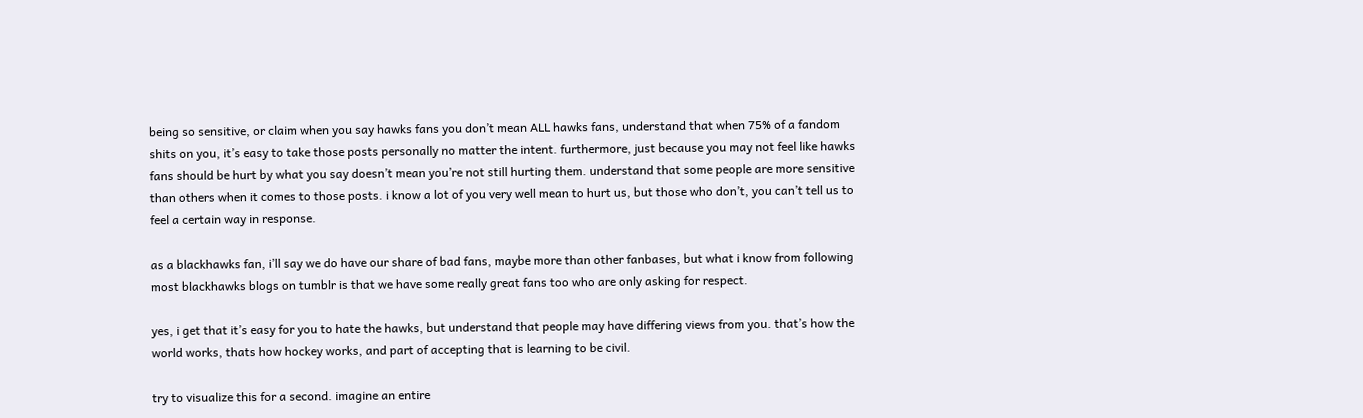being so sensitive, or claim when you say hawks fans you don’t mean ALL hawks fans, understand that when 75% of a fandom shits on you, it’s easy to take those posts personally no matter the intent. furthermore, just because you may not feel like hawks fans should be hurt by what you say doesn’t mean you’re not still hurting them. understand that some people are more sensitive than others when it comes to those posts. i know a lot of you very well mean to hurt us, but those who don’t, you can’t tell us to feel a certain way in response.

as a blackhawks fan, i’ll say we do have our share of bad fans, maybe more than other fanbases, but what i know from following most blackhawks blogs on tumblr is that we have some really great fans too who are only asking for respect.

yes, i get that it’s easy for you to hate the hawks, but understand that people may have differing views from you. that’s how the world works, thats how hockey works, and part of accepting that is learning to be civil.

try to visualize this for a second. imagine an entire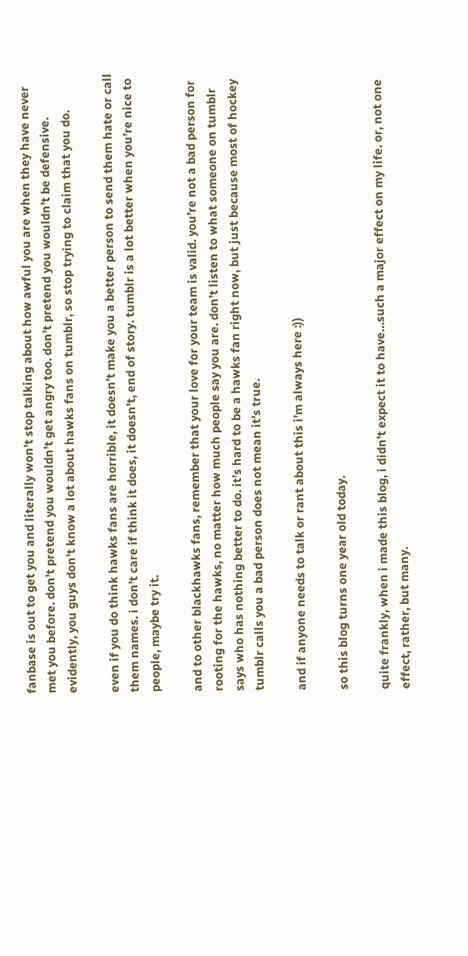fanbase is out to get you and literally won’t stop talking about how awful you are when they have never met you before. don’t pretend you wouldn’t get angry too. don’t pretend you wouldn’t be defensive. evidently, you guys don’t know a lot about hawks fans on tumblr, so stop trying to claim that you do.

even if you do think hawks fans are horrible, it doesn’t make you a better person to send them hate or call them names. i don’t care if think it does, it doesn’t, end of story. tumblr is a lot better when you’re nice to people, maybe try it.

and to other blackhawks fans, remember that your love for your team is valid. you’re not a bad person for rooting for the hawks, no matter how much people say you are. don’t listen to what someone on tumblr says who has nothing better to do. it’s hard to be a hawks fan right now, but just because most of hockey tumblr calls you a bad person does not mean it’s true.

and if anyone needs to talk or rant about this i’m always here :))

so this blog turns one year old today.

quite frankly, when i made this blog, i didn’t expect it to have…such a major effect on my life. or, not one effect, rather, but many.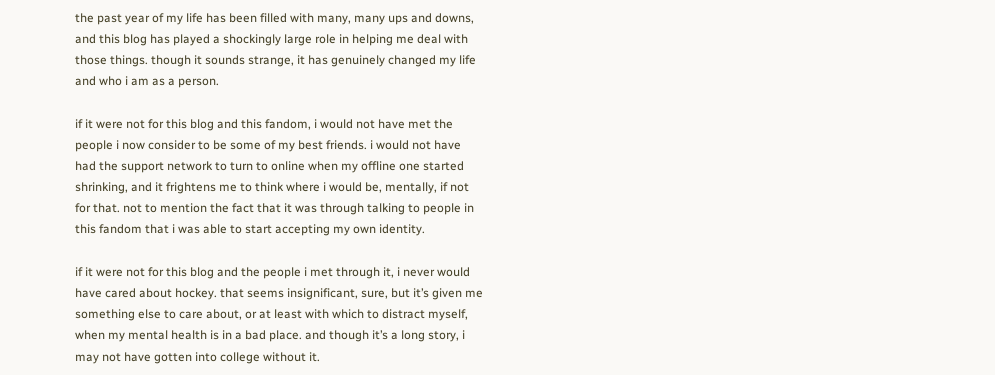the past year of my life has been filled with many, many ups and downs, and this blog has played a shockingly large role in helping me deal with those things. though it sounds strange, it has genuinely changed my life and who i am as a person.

if it were not for this blog and this fandom, i would not have met the people i now consider to be some of my best friends. i would not have had the support network to turn to online when my offline one started shrinking, and it frightens me to think where i would be, mentally, if not for that. not to mention the fact that it was through talking to people in this fandom that i was able to start accepting my own identity.

if it were not for this blog and the people i met through it, i never would have cared about hockey. that seems insignificant, sure, but it’s given me something else to care about, or at least with which to distract myself, when my mental health is in a bad place. and though it’s a long story, i may not have gotten into college without it.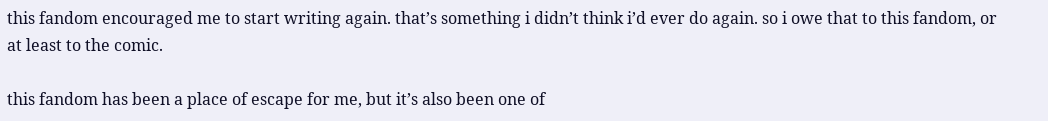this fandom encouraged me to start writing again. that’s something i didn’t think i’d ever do again. so i owe that to this fandom, or at least to the comic.

this fandom has been a place of escape for me, but it’s also been one of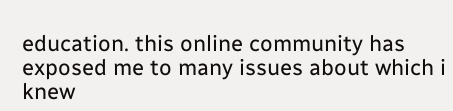education. this online community has exposed me to many issues about which i knew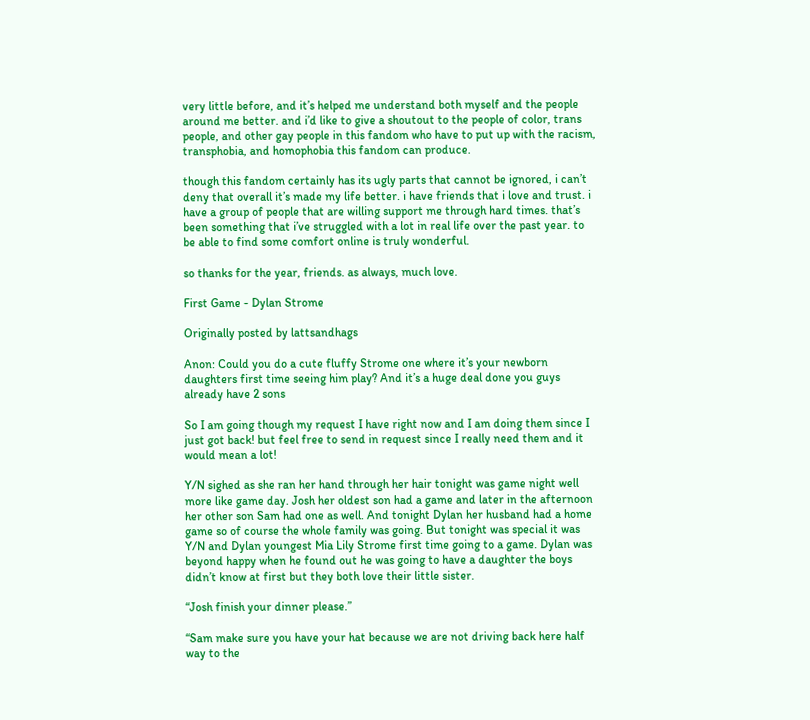very little before, and it’s helped me understand both myself and the people around me better. and i’d like to give a shoutout to the people of color, trans people, and other gay people in this fandom who have to put up with the racism, transphobia, and homophobia this fandom can produce.

though this fandom certainly has its ugly parts that cannot be ignored, i can’t deny that overall it’s made my life better. i have friends that i love and trust. i have a group of people that are willing support me through hard times. that’s been something that i’ve struggled with a lot in real life over the past year. to be able to find some comfort online is truly wonderful.

so thanks for the year, friends. as always, much love.

First Game - Dylan Strome

Originally posted by lattsandhags

Anon: Could you do a cute fluffy Strome one where it’s your newborn daughters first time seeing him play? And it’s a huge deal done you guys already have 2 sons

So I am going though my request I have right now and I am doing them since I just got back! but feel free to send in request since I really need them and it would mean a lot!

Y/N sighed as she ran her hand through her hair tonight was game night well more like game day. Josh her oldest son had a game and later in the afternoon her other son Sam had one as well. And tonight Dylan her husband had a home game so of course the whole family was going. But tonight was special it was Y/N and Dylan youngest Mia Lily Strome first time going to a game. Dylan was beyond happy when he found out he was going to have a daughter the boys didn’t know at first but they both love their little sister.

“Josh finish your dinner please.”

“Sam make sure you have your hat because we are not driving back here half way to the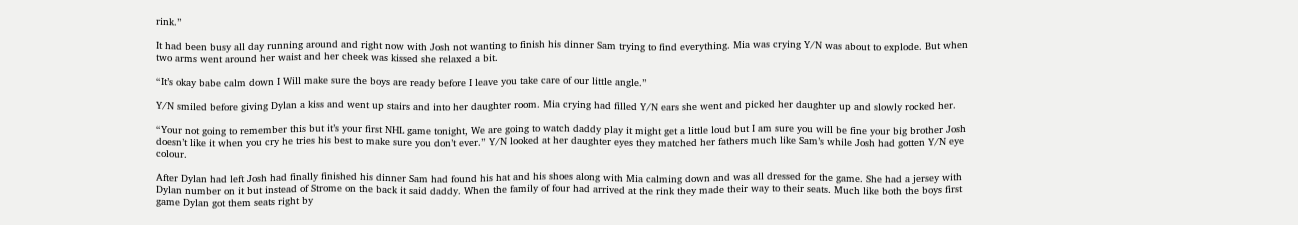rink.”

It had been busy all day running around and right now with Josh not wanting to finish his dinner Sam trying to find everything. Mia was crying Y/N was about to explode. But when two arms went around her waist and her cheek was kissed she relaxed a bit.

“It’s okay babe calm down I Will make sure the boys are ready before I leave you take care of our little angle.”

Y/N smiled before giving Dylan a kiss and went up stairs and into her daughter room. Mia crying had filled Y/N ears she went and picked her daughter up and slowly rocked her.

“Your not going to remember this but it’s your first NHL game tonight, We are going to watch daddy play it might get a little loud but I am sure you will be fine your big brother Josh doesn’t like it when you cry he tries his best to make sure you don’t ever.” Y/N looked at her daughter eyes they matched her fathers much like Sam’s while Josh had gotten Y/N eye colour.

After Dylan had left Josh had finally finished his dinner Sam had found his hat and his shoes along with Mia calming down and was all dressed for the game. She had a jersey with Dylan number on it but instead of Strome on the back it said daddy. When the family of four had arrived at the rink they made their way to their seats. Much like both the boys first game Dylan got them seats right by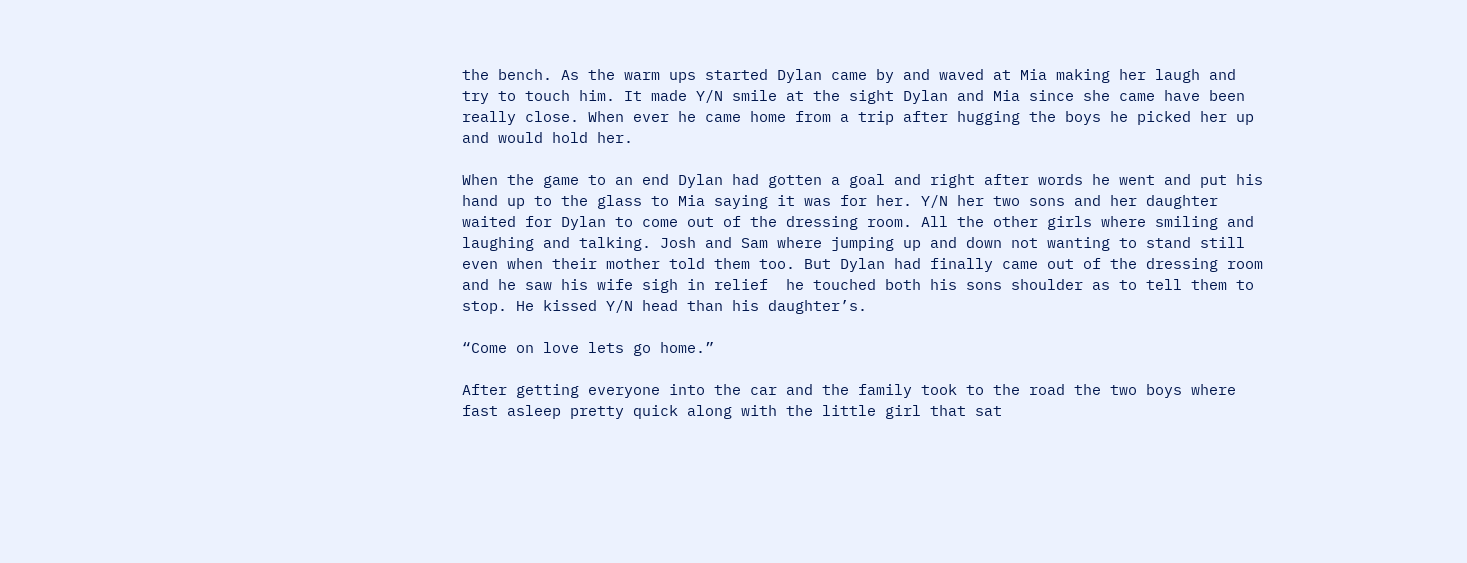the bench. As the warm ups started Dylan came by and waved at Mia making her laugh and try to touch him. It made Y/N smile at the sight Dylan and Mia since she came have been really close. When ever he came home from a trip after hugging the boys he picked her up and would hold her.

When the game to an end Dylan had gotten a goal and right after words he went and put his hand up to the glass to Mia saying it was for her. Y/N her two sons and her daughter waited for Dylan to come out of the dressing room. All the other girls where smiling and laughing and talking. Josh and Sam where jumping up and down not wanting to stand still even when their mother told them too. But Dylan had finally came out of the dressing room and he saw his wife sigh in relief  he touched both his sons shoulder as to tell them to stop. He kissed Y/N head than his daughter’s.

“Come on love lets go home.”

After getting everyone into the car and the family took to the road the two boys where fast asleep pretty quick along with the little girl that sat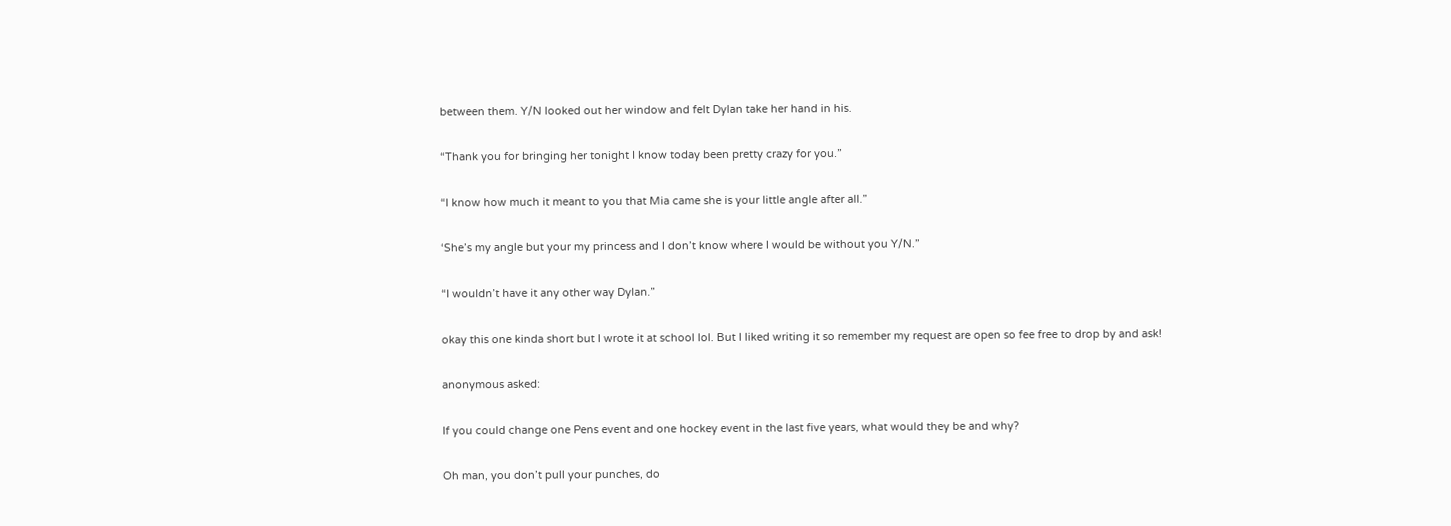between them. Y/N looked out her window and felt Dylan take her hand in his.

“Thank you for bringing her tonight I know today been pretty crazy for you.”

“I know how much it meant to you that Mia came she is your little angle after all.”

‘She’s my angle but your my princess and I don’t know where I would be without you Y/N.”

“I wouldn’t have it any other way Dylan.”

okay this one kinda short but I wrote it at school lol. But I liked writing it so remember my request are open so fee free to drop by and ask!

anonymous asked:

If you could change one Pens event and one hockey event in the last five years, what would they be and why?

Oh man, you don’t pull your punches, do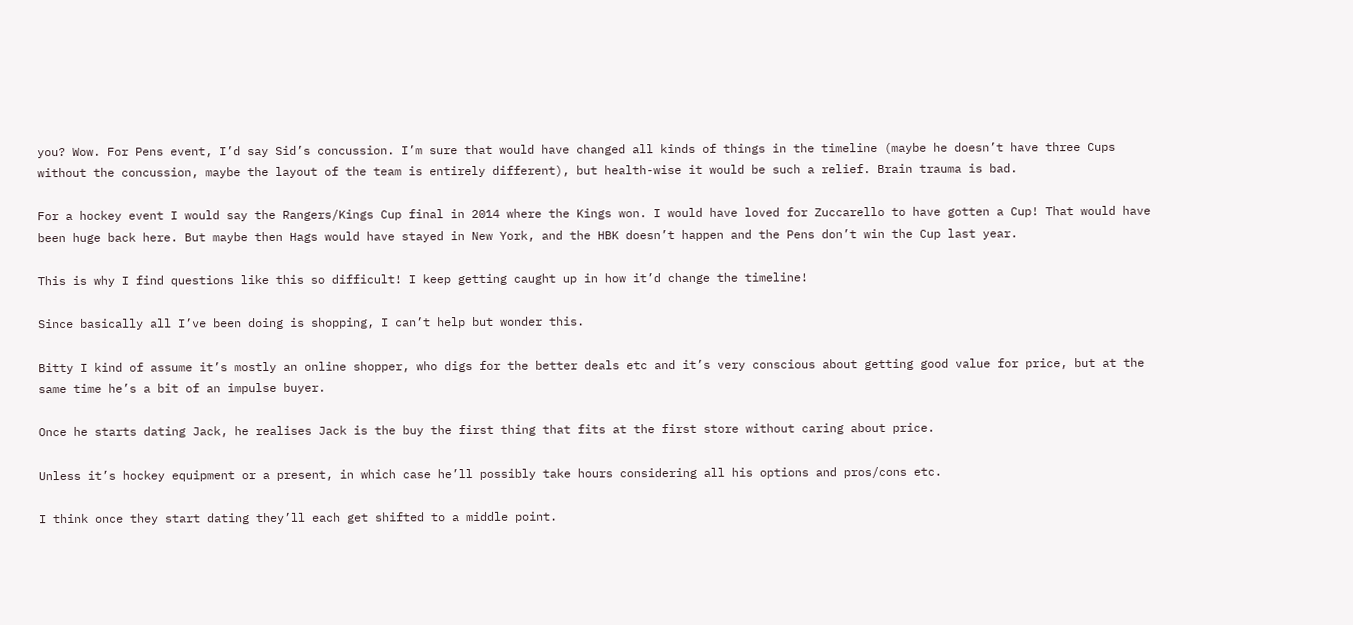you? Wow. For Pens event, I’d say Sid’s concussion. I’m sure that would have changed all kinds of things in the timeline (maybe he doesn’t have three Cups without the concussion, maybe the layout of the team is entirely different), but health-wise it would be such a relief. Brain trauma is bad.

For a hockey event I would say the Rangers/Kings Cup final in 2014 where the Kings won. I would have loved for Zuccarello to have gotten a Cup! That would have been huge back here. But maybe then Hags would have stayed in New York, and the HBK doesn’t happen and the Pens don’t win the Cup last year.

This is why I find questions like this so difficult! I keep getting caught up in how it’d change the timeline!

Since basically all I’ve been doing is shopping, I can’t help but wonder this.

Bitty I kind of assume it’s mostly an online shopper, who digs for the better deals etc and it’s very conscious about getting good value for price, but at the same time he’s a bit of an impulse buyer.

Once he starts dating Jack, he realises Jack is the buy the first thing that fits at the first store without caring about price.

Unless it’s hockey equipment or a present, in which case he’ll possibly take hours considering all his options and pros/cons etc.

I think once they start dating they’ll each get shifted to a middle point.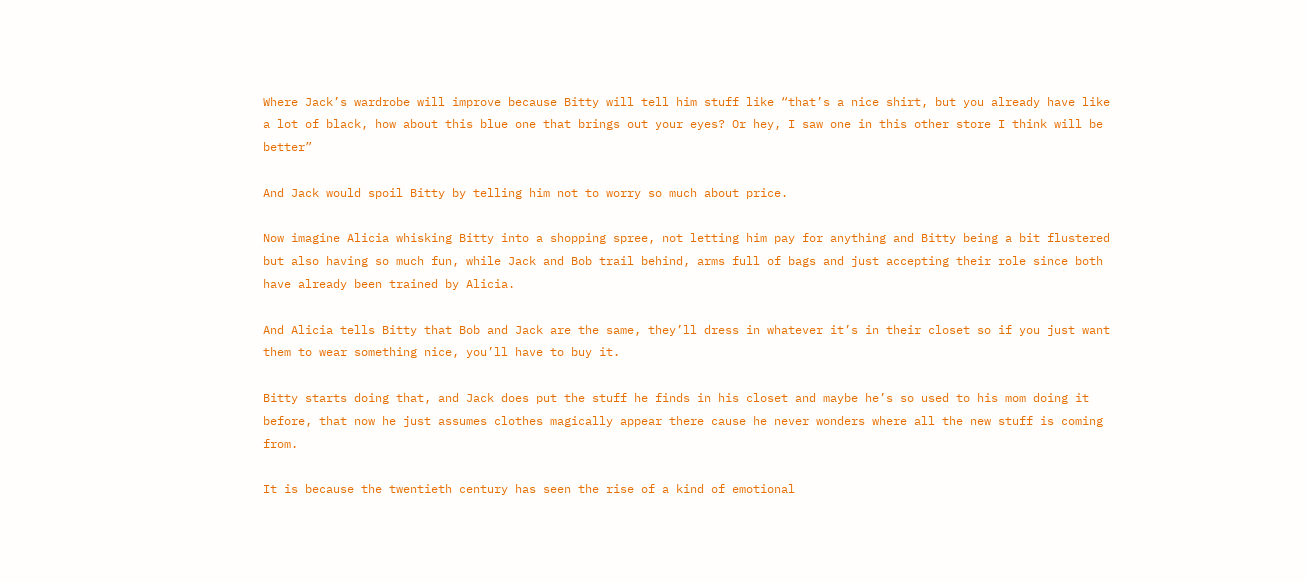Where Jack’s wardrobe will improve because Bitty will tell him stuff like “that’s a nice shirt, but you already have like a lot of black, how about this blue one that brings out your eyes? Or hey, I saw one in this other store I think will be better”

And Jack would spoil Bitty by telling him not to worry so much about price.

Now imagine Alicia whisking Bitty into a shopping spree, not letting him pay for anything and Bitty being a bit flustered but also having so much fun, while Jack and Bob trail behind, arms full of bags and just accepting their role since both have already been trained by Alicia.

And Alicia tells Bitty that Bob and Jack are the same, they’ll dress in whatever it’s in their closet so if you just want them to wear something nice, you’ll have to buy it.

Bitty starts doing that, and Jack does put the stuff he finds in his closet and maybe he’s so used to his mom doing it before, that now he just assumes clothes magically appear there cause he never wonders where all the new stuff is coming from.

It is because the twentieth century has seen the rise of a kind of emotional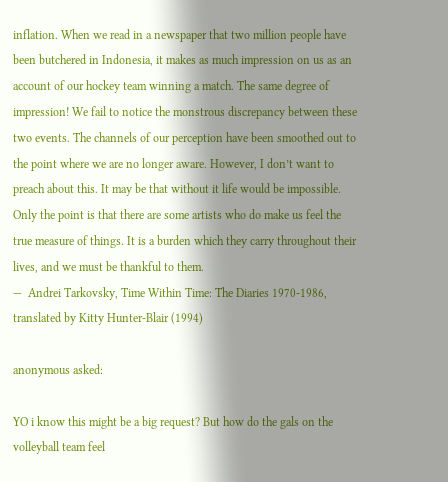inflation. When we read in a newspaper that two million people have been butchered in Indonesia, it makes as much impression on us as an account of our hockey team winning a match. The same degree of impression! We fail to notice the monstrous discrepancy between these two events. The channels of our perception have been smoothed out to the point where we are no longer aware. However, I don’t want to preach about this. It may be that without it life would be impossible. Only the point is that there are some artists who do make us feel the true measure of things. It is a burden which they carry throughout their lives, and we must be thankful to them.
—  Andrei Tarkovsky, Time Within Time: The Diaries 1970-1986, translated by Kitty Hunter-Blair (1994)

anonymous asked:

YO i know this might be a big request? But how do the gals on the volleyball team feel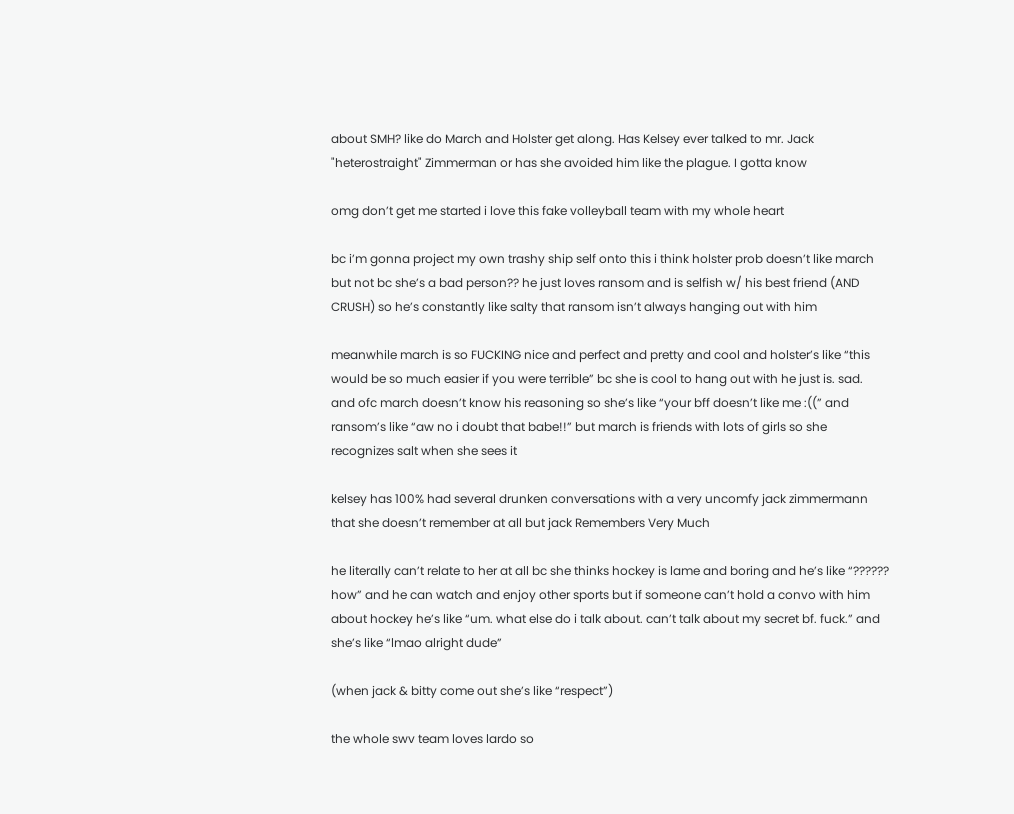about SMH? like do March and Holster get along. Has Kelsey ever talked to mr. Jack "heterostraight" Zimmerman or has she avoided him like the plague. I gotta know

omg don’t get me started i love this fake volleyball team with my whole heart

bc i’m gonna project my own trashy ship self onto this i think holster prob doesn’t like march but not bc she’s a bad person?? he just loves ransom and is selfish w/ his best friend (AND CRUSH) so he’s constantly like salty that ransom isn’t always hanging out with him

meanwhile march is so FUCKING nice and perfect and pretty and cool and holster’s like “this would be so much easier if you were terrible” bc she is cool to hang out with he just is. sad. and ofc march doesn’t know his reasoning so she’s like “your bff doesn’t like me :((” and ransom’s like “aw no i doubt that babe!!” but march is friends with lots of girls so she recognizes salt when she sees it

kelsey has 100% had several drunken conversations with a very uncomfy jack zimmermann that she doesn’t remember at all but jack Remembers Very Much

he literally can’t relate to her at all bc she thinks hockey is lame and boring and he’s like “?????? how” and he can watch and enjoy other sports but if someone can’t hold a convo with him about hockey he’s like “um. what else do i talk about. can’t talk about my secret bf. fuck.” and she’s like “lmao alright dude”

(when jack & bitty come out she’s like “respect”)

the whole swv team loves lardo so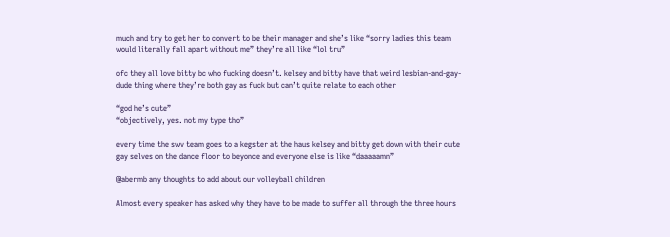much and try to get her to convert to be their manager and she’s like “sorry ladies this team would literally fall apart without me” they’re all like “lol tru”

ofc they all love bitty bc who fucking doesn’t. kelsey and bitty have that weird lesbian-and-gay-dude thing where they’re both gay as fuck but can’t quite relate to each other

“god he’s cute”
“objectively, yes. not my type tho”

every time the swv team goes to a kegster at the haus kelsey and bitty get down with their cute gay selves on the dance floor to beyonce and everyone else is like “daaaaamn”

@abermb any thoughts to add about our volleyball children

Almost every speaker has asked why they have to be made to suffer all through the three hours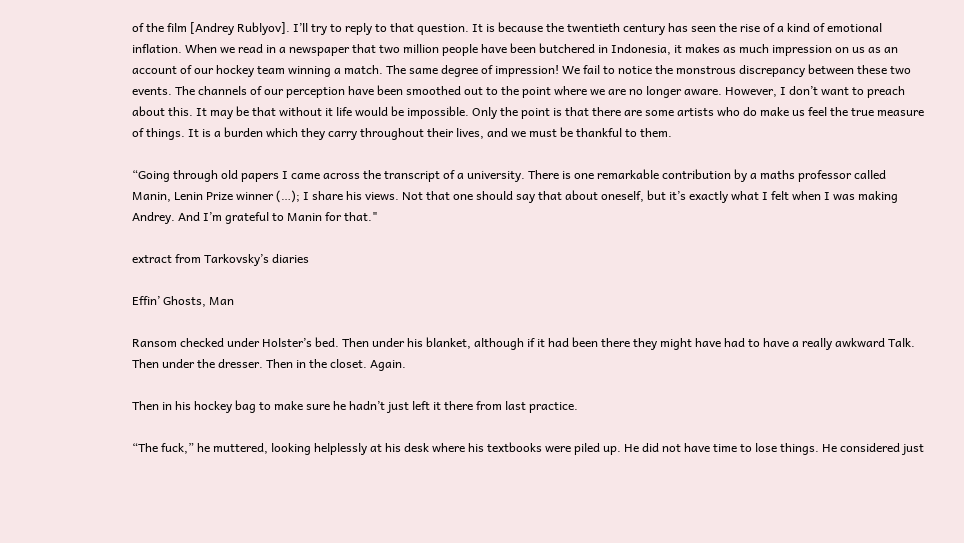of the film [Andrey Rublyov]. I’ll try to reply to that question. It is because the twentieth century has seen the rise of a kind of emotional inflation. When we read in a newspaper that two million people have been butchered in Indonesia, it makes as much impression on us as an account of our hockey team winning a match. The same degree of impression! We fail to notice the monstrous discrepancy between these two events. The channels of our perception have been smoothed out to the point where we are no longer aware. However, I don’t want to preach about this. It may be that without it life would be impossible. Only the point is that there are some artists who do make us feel the true measure of things. It is a burden which they carry throughout their lives, and we must be thankful to them.

“Going through old papers I came across the transcript of a university. There is one remarkable contribution by a maths professor called Manin, Lenin Prize winner (…); I share his views. Not that one should say that about oneself, but it’s exactly what I felt when I was making Andrey. And I’m grateful to Manin for that."

extract from Tarkovsky’s diaries

Effin’ Ghosts, Man

Ransom checked under Holster’s bed. Then under his blanket, although if it had been there they might have had to have a really awkward Talk. Then under the dresser. Then in the closet. Again.

Then in his hockey bag to make sure he hadn’t just left it there from last practice.

“The fuck,” he muttered, looking helplessly at his desk where his textbooks were piled up. He did not have time to lose things. He considered just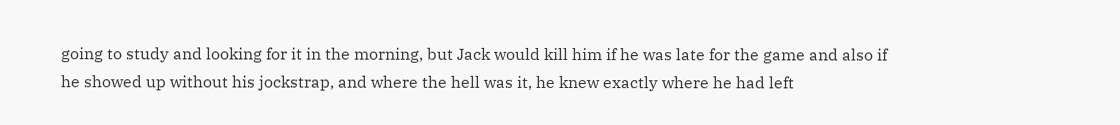going to study and looking for it in the morning, but Jack would kill him if he was late for the game and also if he showed up without his jockstrap, and where the hell was it, he knew exactly where he had left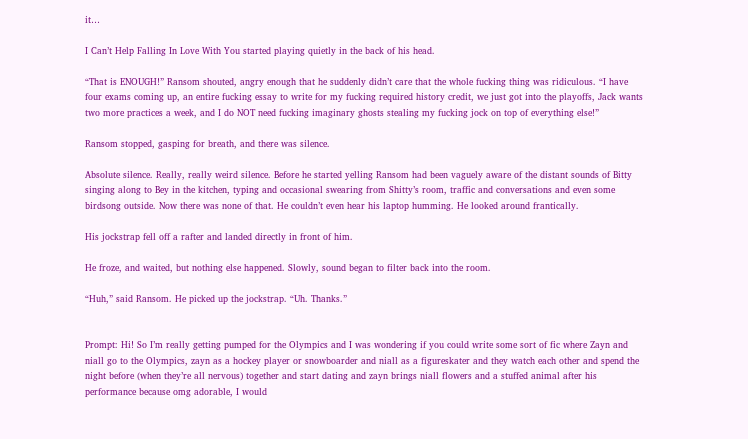it…

I Can’t Help Falling In Love With You started playing quietly in the back of his head.

“That is ENOUGH!” Ransom shouted, angry enough that he suddenly didn’t care that the whole fucking thing was ridiculous. “I have four exams coming up, an entire fucking essay to write for my fucking required history credit, we just got into the playoffs, Jack wants two more practices a week, and I do NOT need fucking imaginary ghosts stealing my fucking jock on top of everything else!”

Ransom stopped, gasping for breath, and there was silence.

Absolute silence. Really, really weird silence. Before he started yelling Ransom had been vaguely aware of the distant sounds of Bitty singing along to Bey in the kitchen, typing and occasional swearing from Shitty’s room, traffic and conversations and even some birdsong outside. Now there was none of that. He couldn’t even hear his laptop humming. He looked around frantically.

His jockstrap fell off a rafter and landed directly in front of him.

He froze, and waited, but nothing else happened. Slowly, sound began to filter back into the room.

“Huh,” said Ransom. He picked up the jockstrap. “Uh. Thanks.”


Prompt: Hi! So I’m really getting pumped for the Olympics and I was wondering if you could write some sort of fic where Zayn and niall go to the Olympics, zayn as a hockey player or snowboarder and niall as a figureskater and they watch each other and spend the night before (when they’re all nervous) together and start dating and zayn brings niall flowers and a stuffed animal after his performance because omg adorable, I would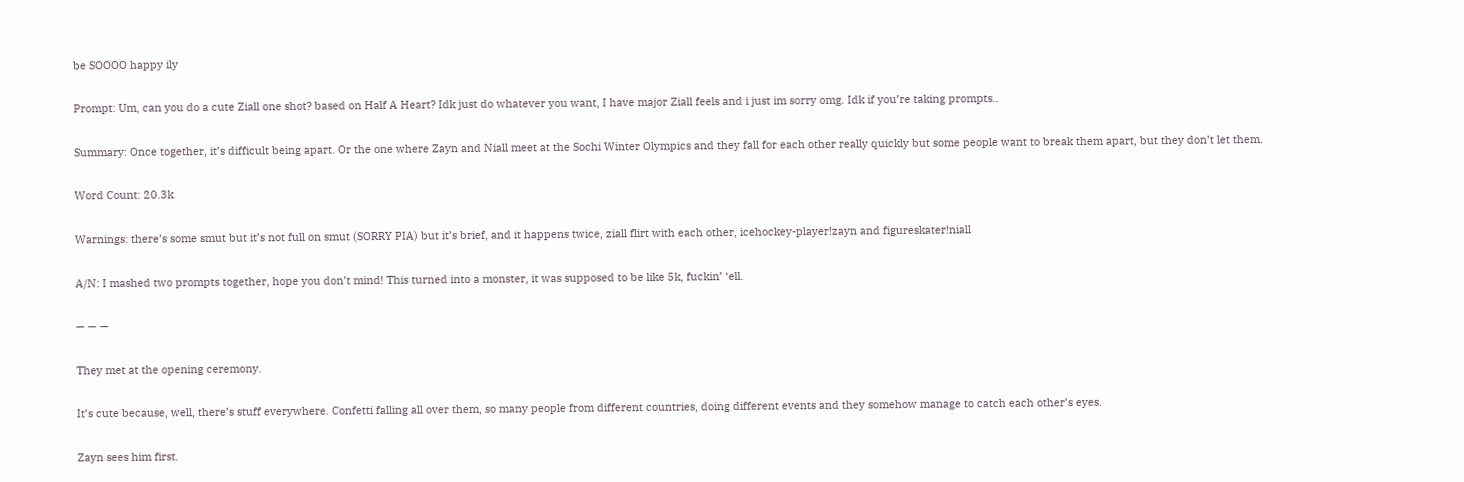be SOOOO happy ily

Prompt: Um, can you do a cute Ziall one shot? based on Half A Heart? Idk just do whatever you want, I have major Ziall feels and i just im sorry omg. Idk if you’re taking prompts..

Summary: Once together, it’s difficult being apart. Or the one where Zayn and Niall meet at the Sochi Winter Olympics and they fall for each other really quickly but some people want to break them apart, but they don’t let them.

Word Count: 20.3k

Warnings: there’s some smut but it’s not full on smut (SORRY PIA) but it’s brief, and it happens twice, ziall flirt with each other, icehockey-player!zayn and figureskater!niall

A/N: I mashed two prompts together, hope you don’t mind! This turned into a monster, it was supposed to be like 5k, fuckin’ ‘ell.

— — —

They met at the opening ceremony.

It’s cute because, well, there’s stuff everywhere. Confetti falling all over them, so many people from different countries, doing different events and they somehow manage to catch each other’s eyes.

Zayn sees him first.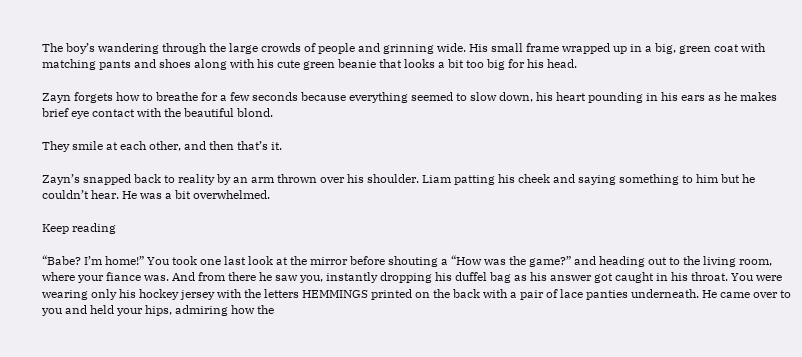The boy’s wandering through the large crowds of people and grinning wide. His small frame wrapped up in a big, green coat with matching pants and shoes along with his cute green beanie that looks a bit too big for his head.

Zayn forgets how to breathe for a few seconds because everything seemed to slow down, his heart pounding in his ears as he makes brief eye contact with the beautiful blond.

They smile at each other, and then that’s it.

Zayn’s snapped back to reality by an arm thrown over his shoulder. Liam patting his cheek and saying something to him but he couldn’t hear. He was a bit overwhelmed.

Keep reading

“Babe? I’m home!” You took one last look at the mirror before shouting a “How was the game?” and heading out to the living room, where your fiance was. And from there he saw you, instantly dropping his duffel bag as his answer got caught in his throat. You were wearing only his hockey jersey with the letters HEMMINGS printed on the back with a pair of lace panties underneath. He came over to you and held your hips, admiring how the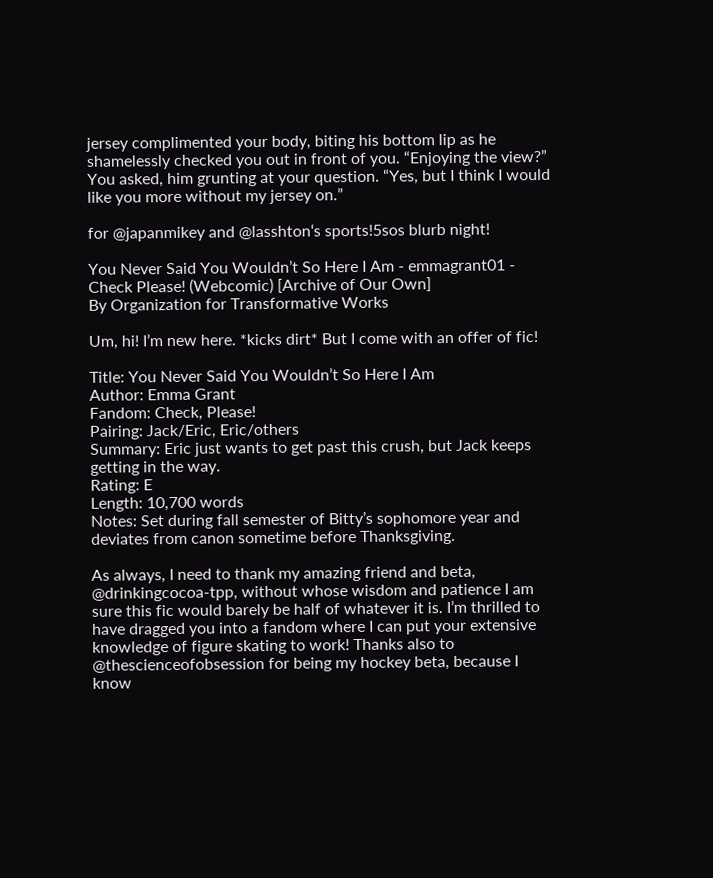jersey complimented your body, biting his bottom lip as he shamelessly checked you out in front of you. “Enjoying the view?” You asked, him grunting at your question. “Yes, but I think I would like you more without my jersey on.”

for @japanmikey and @lasshton‘s sports!5sos blurb night!

You Never Said You Wouldn’t So Here I Am - emmagrant01 - Check Please! (Webcomic) [Archive of Our Own]
By Organization for Transformative Works

Um, hi! I’m new here. *kicks dirt* But I come with an offer of fic!

Title: You Never Said You Wouldn’t So Here I Am
Author: Emma Grant
Fandom: Check, Please!
Pairing: Jack/Eric, Eric/others
Summary: Eric just wants to get past this crush, but Jack keeps getting in the way.
Rating: E
Length: 10,700 words
Notes: Set during fall semester of Bitty’s sophomore year and deviates from canon sometime before Thanksgiving.

As always, I need to thank my amazing friend and beta, @drinkingcocoa-tpp, without whose wisdom and patience I am sure this fic would barely be half of whatever it is. I’m thrilled to have dragged you into a fandom where I can put your extensive knowledge of figure skating to work! Thanks also to @thescienceofobsession for being my hockey beta, because I know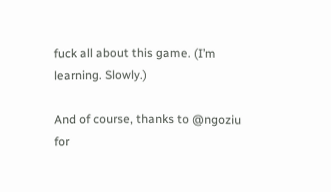fuck all about this game. (I’m learning. Slowly.)

And of course, thanks to @ngoziu for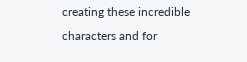creating these incredible characters and for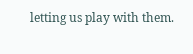letting us play with them.